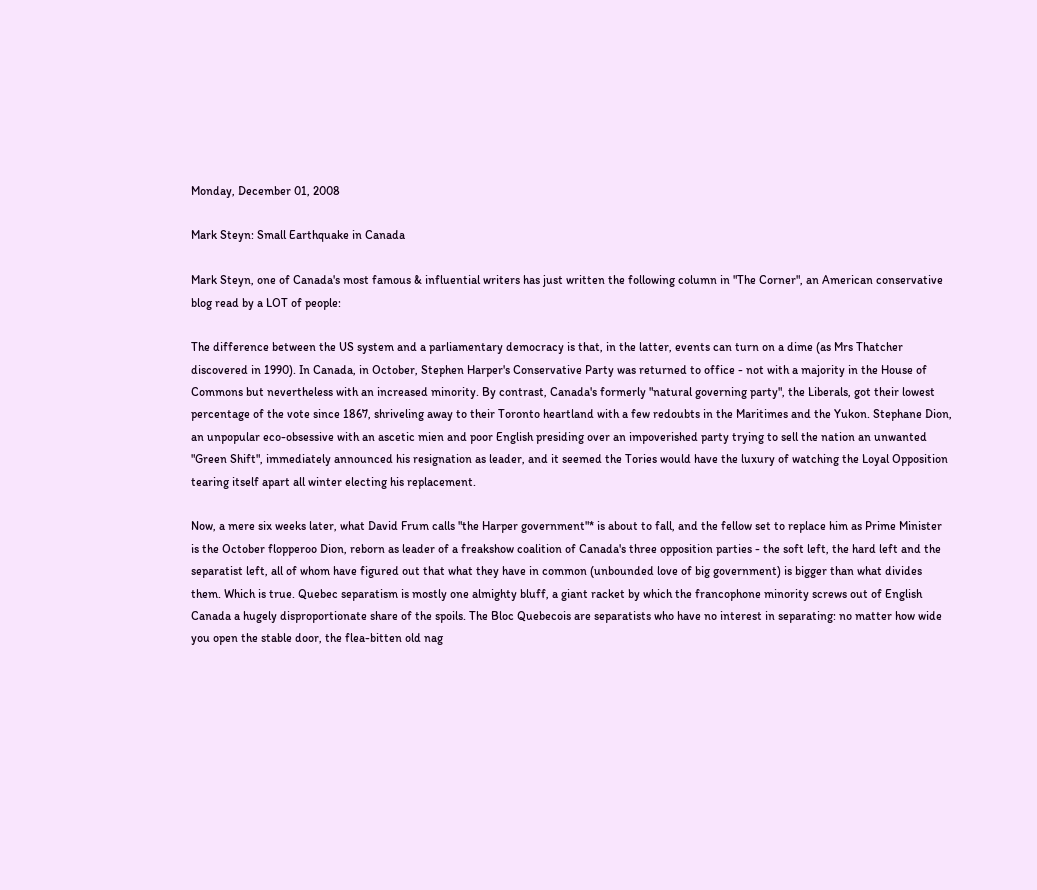Monday, December 01, 2008

Mark Steyn: Small Earthquake in Canada

Mark Steyn, one of Canada's most famous & influential writers has just written the following column in "The Corner", an American conservative blog read by a LOT of people:

The difference between the US system and a parliamentary democracy is that, in the latter, events can turn on a dime (as Mrs Thatcher discovered in 1990). In Canada, in October, Stephen Harper's Conservative Party was returned to office - not with a majority in the House of Commons but nevertheless with an increased minority. By contrast, Canada's formerly "natural governing party", the Liberals, got their lowest percentage of the vote since 1867, shriveling away to their Toronto heartland with a few redoubts in the Maritimes and the Yukon. Stephane Dion, an unpopular eco-obsessive with an ascetic mien and poor English presiding over an impoverished party trying to sell the nation an unwanted "Green Shift", immediately announced his resignation as leader, and it seemed the Tories would have the luxury of watching the Loyal Opposition tearing itself apart all winter electing his replacement.

Now, a mere six weeks later, what David Frum calls "the Harper government"* is about to fall, and the fellow set to replace him as Prime Minister is the October flopperoo Dion, reborn as leader of a freakshow coalition of Canada's three opposition parties - the soft left, the hard left and the separatist left, all of whom have figured out that what they have in common (unbounded love of big government) is bigger than what divides them. Which is true. Quebec separatism is mostly one almighty bluff, a giant racket by which the francophone minority screws out of English Canada a hugely disproportionate share of the spoils. The Bloc Quebecois are separatists who have no interest in separating: no matter how wide you open the stable door, the flea-bitten old nag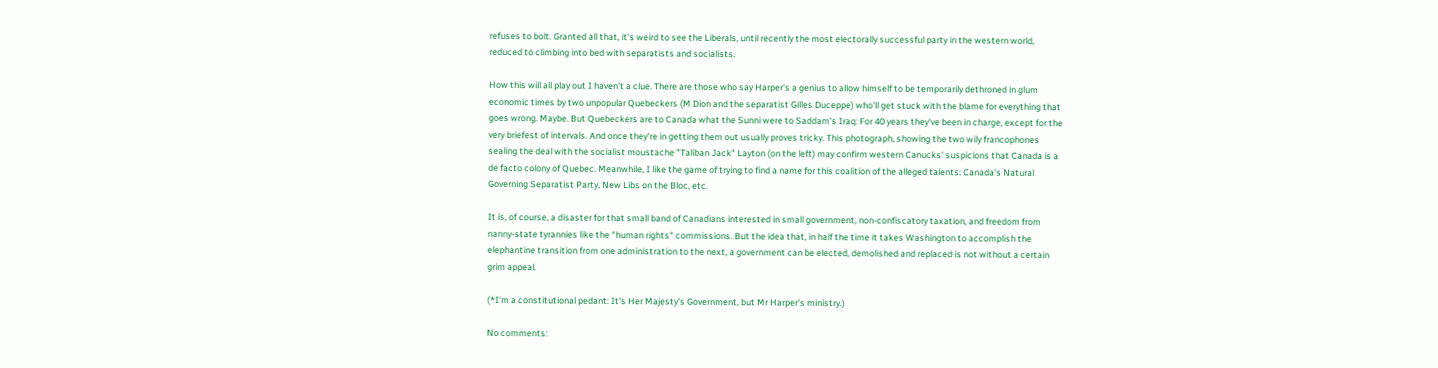refuses to bolt. Granted all that, it's weird to see the Liberals, until recently the most electorally successful party in the western world, reduced to climbing into bed with separatists and socialists.

How this will all play out I haven't a clue. There are those who say Harper's a genius to allow himself to be temporarily dethroned in glum economic times by two unpopular Quebeckers (M Dion and the separatist Gilles Duceppe) who'll get stuck with the blame for everything that goes wrong. Maybe. But Quebeckers are to Canada what the Sunni were to Saddam's Iraq: For 40 years they've been in charge, except for the very briefest of intervals. And once they're in getting them out usually proves tricky. This photograph, showing the two wily francophones sealing the deal with the socialist moustache "Taliban Jack" Layton (on the left) may confirm western Canucks' suspicions that Canada is a de facto colony of Quebec. Meanwhile, I like the game of trying to find a name for this coalition of the alleged talents: Canada's Natural Governing Separatist Party, New Libs on the Bloc, etc.

It is, of course, a disaster for that small band of Canadians interested in small government, non-confiscatory taxation, and freedom from nanny-state tyrannies like the "human rights" commissions. But the idea that, in half the time it takes Washington to accomplish the elephantine transition from one administration to the next, a government can be elected, demolished and replaced is not without a certain grim appeal.

(*I'm a constitutional pedant: It's Her Majesty's Government, but Mr Harper's ministry.)

No comments: